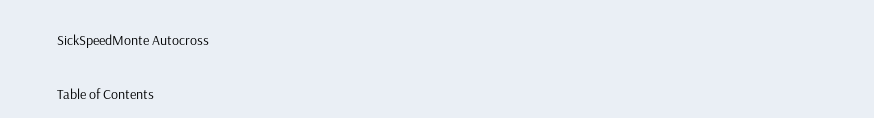SickSpeedMonte Autocross

Table of Contents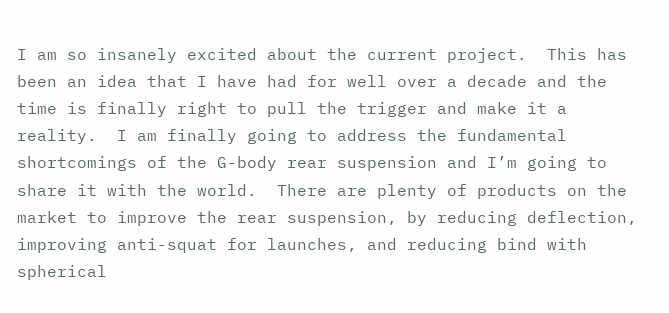I am so insanely excited about the current project.  This has been an idea that I have had for well over a decade and the time is finally right to pull the trigger and make it a reality.  I am finally going to address the fundamental shortcomings of the G-body rear suspension and I’m going to share it with the world.  There are plenty of products on the market to improve the rear suspension, by reducing deflection, improving anti-squat for launches, and reducing bind with spherical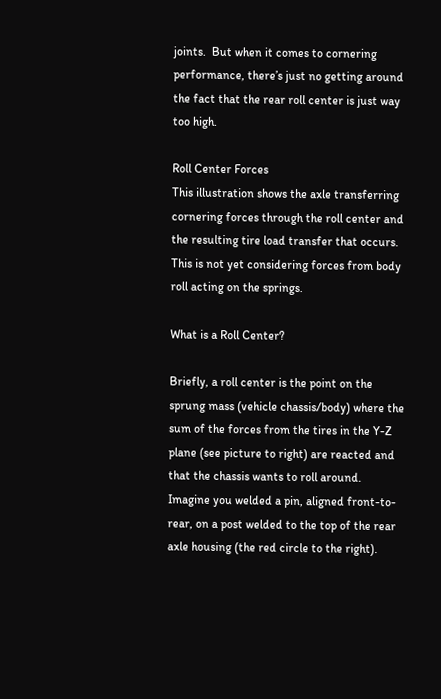joints.  But when it comes to cornering performance, there’s just no getting around the fact that the rear roll center is just way too high.

Roll Center Forces
This illustration shows the axle transferring cornering forces through the roll center and the resulting tire load transfer that occurs. This is not yet considering forces from body roll acting on the springs.

What is a Roll Center?

Briefly, a roll center is the point on the sprung mass (vehicle chassis/body) where the sum of the forces from the tires in the Y-Z plane (see picture to right) are reacted and that the chassis wants to roll around.  Imagine you welded a pin, aligned front-to-rear, on a post welded to the top of the rear axle housing (the red circle to the right).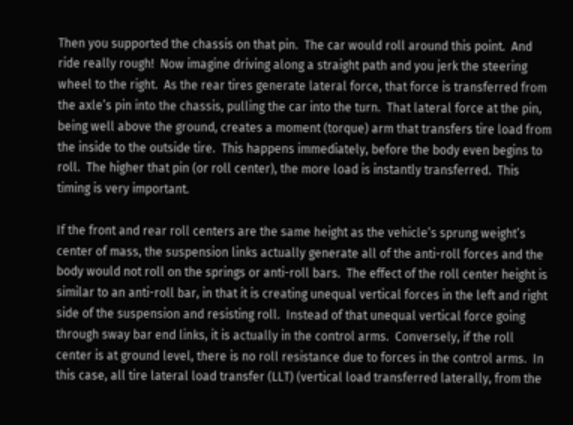Then you supported the chassis on that pin.  The car would roll around this point.  And ride really rough!  Now imagine driving along a straight path and you jerk the steering wheel to the right.  As the rear tires generate lateral force, that force is transferred from the axle’s pin into the chassis, pulling the car into the turn.  That lateral force at the pin, being well above the ground, creates a moment (torque) arm that transfers tire load from the inside to the outside tire.  This happens immediately, before the body even begins to roll.  The higher that pin (or roll center), the more load is instantly transferred.  This timing is very important.

If the front and rear roll centers are the same height as the vehicle’s sprung weight’s center of mass, the suspension links actually generate all of the anti-roll forces and the body would not roll on the springs or anti-roll bars.  The effect of the roll center height is similar to an anti-roll bar, in that it is creating unequal vertical forces in the left and right side of the suspension and resisting roll.  Instead of that unequal vertical force going through sway bar end links, it is actually in the control arms.  Conversely, if the roll center is at ground level, there is no roll resistance due to forces in the control arms.  In this case, all tire lateral load transfer (LLT) (vertical load transferred laterally, from the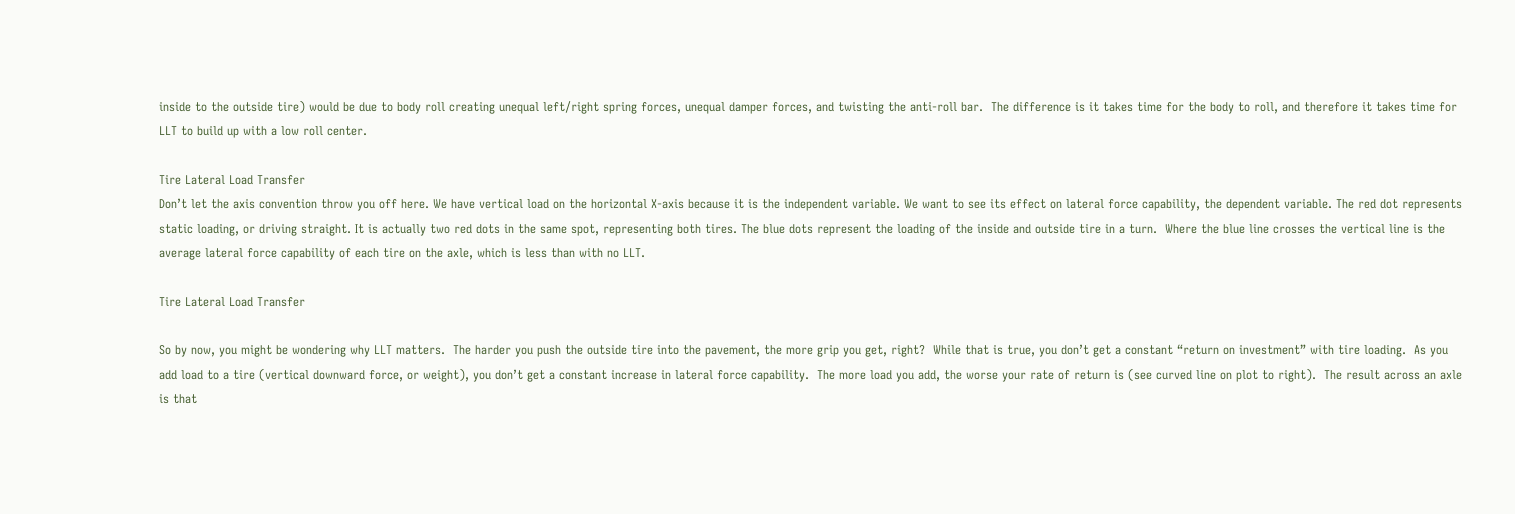inside to the outside tire) would be due to body roll creating unequal left/right spring forces, unequal damper forces, and twisting the anti-roll bar.  The difference is it takes time for the body to roll, and therefore it takes time for LLT to build up with a low roll center.

Tire Lateral Load Transfer
Don’t let the axis convention throw you off here. We have vertical load on the horizontal X-axis because it is the independent variable. We want to see its effect on lateral force capability, the dependent variable. The red dot represents static loading, or driving straight. It is actually two red dots in the same spot, representing both tires. The blue dots represent the loading of the inside and outside tire in a turn.  Where the blue line crosses the vertical line is the average lateral force capability of each tire on the axle, which is less than with no LLT.

Tire Lateral Load Transfer

So by now, you might be wondering why LLT matters.  The harder you push the outside tire into the pavement, the more grip you get, right?  While that is true, you don’t get a constant “return on investment” with tire loading.  As you add load to a tire (vertical downward force, or weight), you don’t get a constant increase in lateral force capability.  The more load you add, the worse your rate of return is (see curved line on plot to right).  The result across an axle is that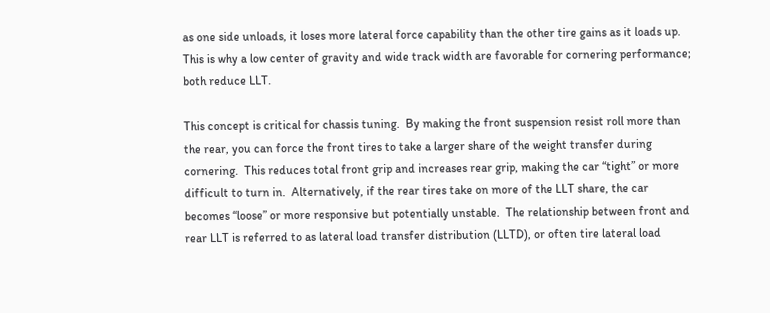as one side unloads, it loses more lateral force capability than the other tire gains as it loads up.  This is why a low center of gravity and wide track width are favorable for cornering performance; both reduce LLT.

This concept is critical for chassis tuning.  By making the front suspension resist roll more than the rear, you can force the front tires to take a larger share of the weight transfer during cornering.  This reduces total front grip and increases rear grip, making the car “tight” or more difficult to turn in.  Alternatively, if the rear tires take on more of the LLT share, the car becomes “loose” or more responsive but potentially unstable.  The relationship between front and rear LLT is referred to as lateral load transfer distribution (LLTD), or often tire lateral load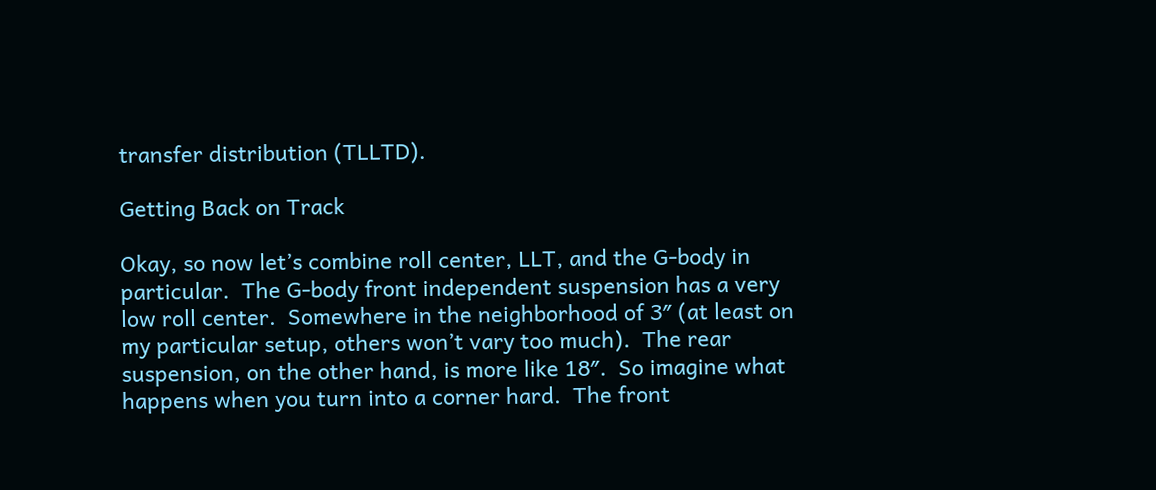transfer distribution (TLLTD).

Getting Back on Track

Okay, so now let’s combine roll center, LLT, and the G-body in particular.  The G-body front independent suspension has a very low roll center.  Somewhere in the neighborhood of 3″ (at least on my particular setup, others won’t vary too much).  The rear suspension, on the other hand, is more like 18″.  So imagine what happens when you turn into a corner hard.  The front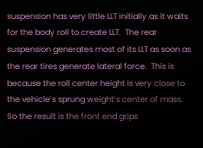suspension has very little LLT initially as it waits for the body roll to create LLT.  The rear suspension generates most of its LLT as soon as the rear tires generate lateral force.  This is because the roll center height is very close to the vehicle’s sprung weight’s center of mass.  So the result is the front end grips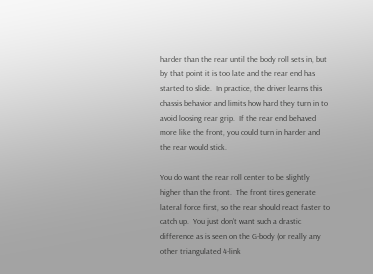harder than the rear until the body roll sets in, but by that point it is too late and the rear end has started to slide.  In practice, the driver learns this chassis behavior and limits how hard they turn in to avoid loosing rear grip.  If the rear end behaved more like the front, you could turn in harder and the rear would stick.

You do want the rear roll center to be slightly higher than the front.  The front tires generate lateral force first, so the rear should react faster to catch up.  You just don’t want such a drastic difference as is seen on the G-body (or really any other triangulated 4-link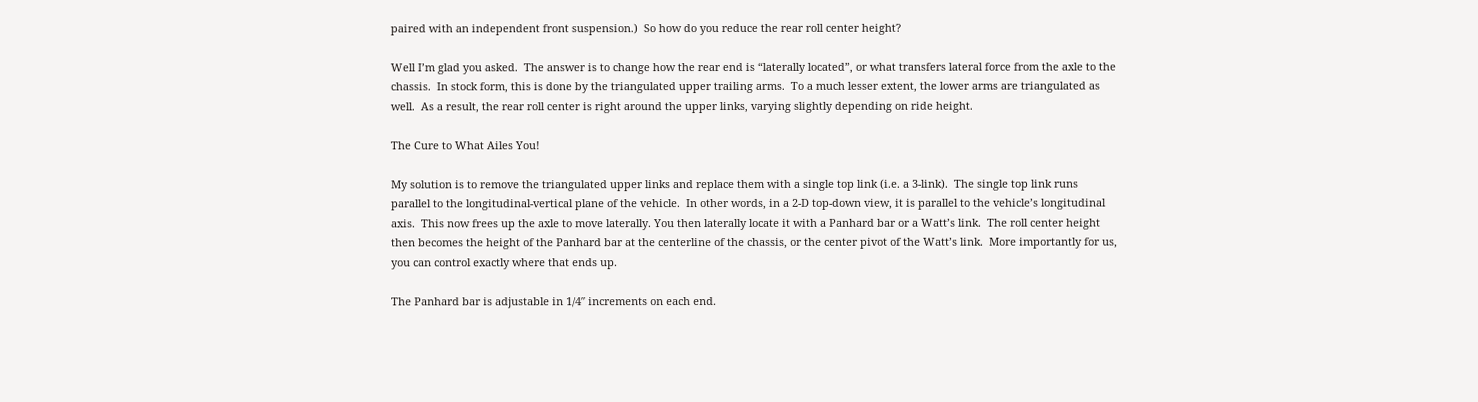paired with an independent front suspension.)  So how do you reduce the rear roll center height?

Well I’m glad you asked.  The answer is to change how the rear end is “laterally located”, or what transfers lateral force from the axle to the chassis.  In stock form, this is done by the triangulated upper trailing arms.  To a much lesser extent, the lower arms are triangulated as well.  As a result, the rear roll center is right around the upper links, varying slightly depending on ride height.

The Cure to What Ailes You!

My solution is to remove the triangulated upper links and replace them with a single top link (i.e. a 3-link).  The single top link runs parallel to the longitudinal-vertical plane of the vehicle.  In other words, in a 2-D top-down view, it is parallel to the vehicle’s longitudinal axis.  This now frees up the axle to move laterally. You then laterally locate it with a Panhard bar or a Watt’s link.  The roll center height then becomes the height of the Panhard bar at the centerline of the chassis, or the center pivot of the Watt’s link.  More importantly for us, you can control exactly where that ends up.

The Panhard bar is adjustable in 1/4″ increments on each end.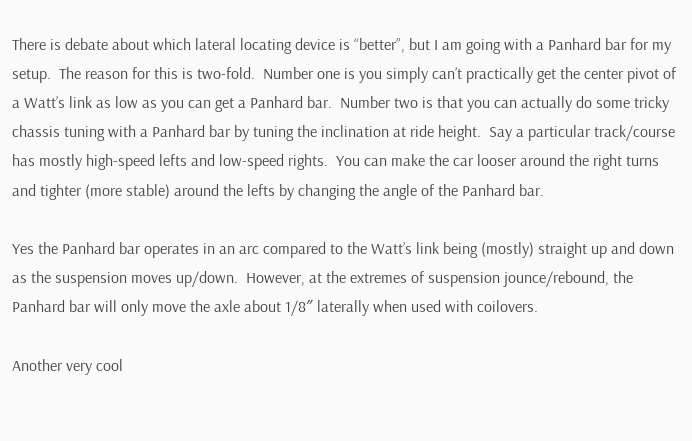There is debate about which lateral locating device is “better”, but I am going with a Panhard bar for my setup.  The reason for this is two-fold.  Number one is you simply can’t practically get the center pivot of a Watt’s link as low as you can get a Panhard bar.  Number two is that you can actually do some tricky chassis tuning with a Panhard bar by tuning the inclination at ride height.  Say a particular track/course has mostly high-speed lefts and low-speed rights.  You can make the car looser around the right turns and tighter (more stable) around the lefts by changing the angle of the Panhard bar.

Yes the Panhard bar operates in an arc compared to the Watt’s link being (mostly) straight up and down as the suspension moves up/down.  However, at the extremes of suspension jounce/rebound, the Panhard bar will only move the axle about 1/8″ laterally when used with coilovers.

Another very cool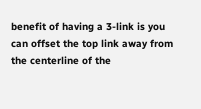benefit of having a 3-link is you can offset the top link away from the centerline of the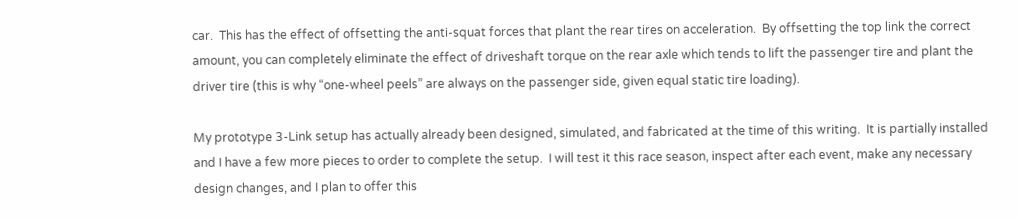car.  This has the effect of offsetting the anti-squat forces that plant the rear tires on acceleration.  By offsetting the top link the correct amount, you can completely eliminate the effect of driveshaft torque on the rear axle which tends to lift the passenger tire and plant the driver tire (this is why “one-wheel peels” are always on the passenger side, given equal static tire loading).

My prototype 3-Link setup has actually already been designed, simulated, and fabricated at the time of this writing.  It is partially installed and I have a few more pieces to order to complete the setup.  I will test it this race season, inspect after each event, make any necessary design changes, and I plan to offer this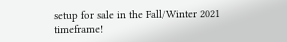setup for sale in the Fall/Winter 2021 timeframe!